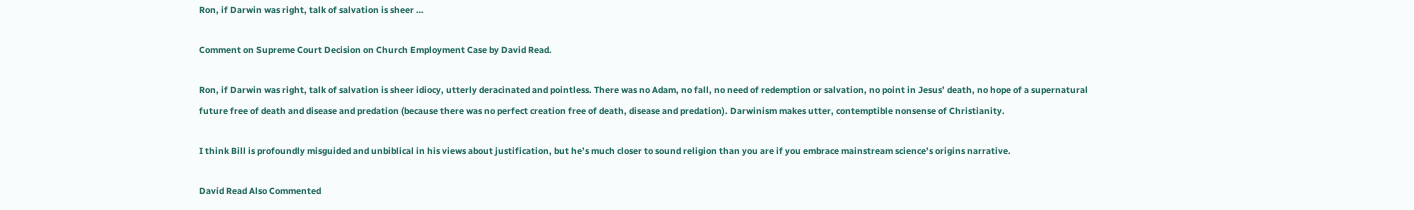Ron, if Darwin was right, talk of salvation is sheer …

Comment on Supreme Court Decision on Church Employment Case by David Read.

Ron, if Darwin was right, talk of salvation is sheer idiocy, utterly deracinated and pointless. There was no Adam, no fall, no need of redemption or salvation, no point in Jesus’ death, no hope of a supernatural future free of death and disease and predation (because there was no perfect creation free of death, disease and predation). Darwinism makes utter, contemptible nonsense of Christianity.

I think Bill is profoundly misguided and unbiblical in his views about justification, but he’s much closer to sound religion than you are if you embrace mainstream science’s origins narrative.

David Read Also Commented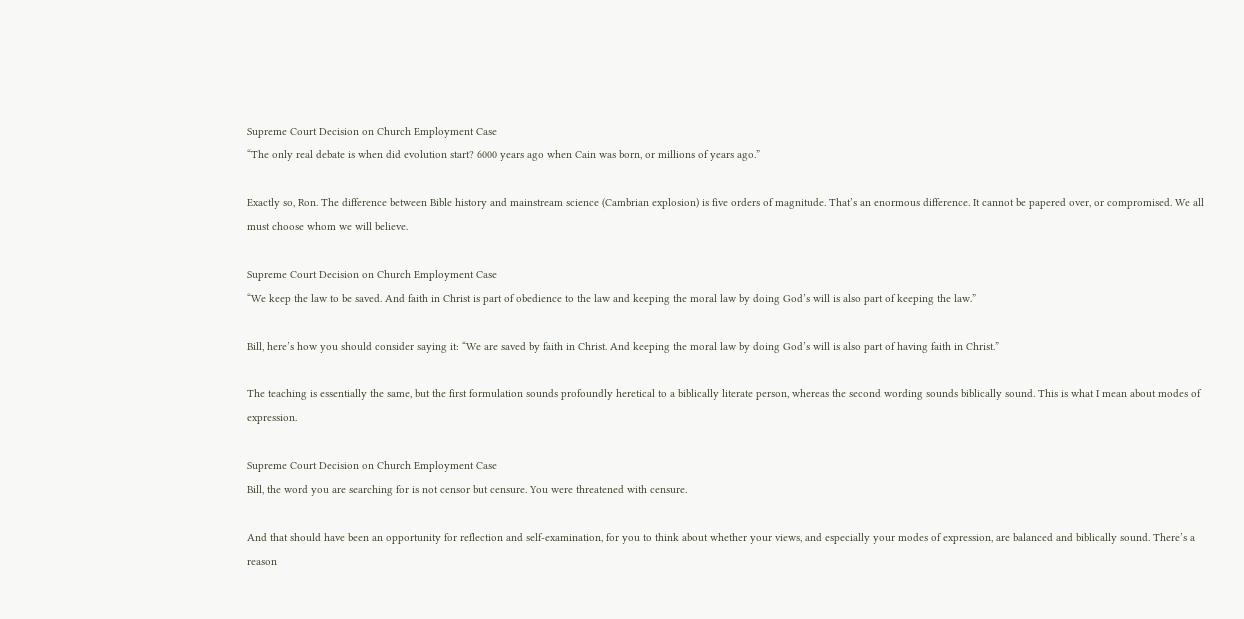Supreme Court Decision on Church Employment Case
“The only real debate is when did evolution start? 6000 years ago when Cain was born, or millions of years ago.”

Exactly so, Ron. The difference between Bible history and mainstream science (Cambrian explosion) is five orders of magnitude. That’s an enormous difference. It cannot be papered over, or compromised. We all must choose whom we will believe.

Supreme Court Decision on Church Employment Case
“We keep the law to be saved. And faith in Christ is part of obedience to the law and keeping the moral law by doing God’s will is also part of keeping the law.”

Bill, here’s how you should consider saying it: “We are saved by faith in Christ. And keeping the moral law by doing God’s will is also part of having faith in Christ.”

The teaching is essentially the same, but the first formulation sounds profoundly heretical to a biblically literate person, whereas the second wording sounds biblically sound. This is what I mean about modes of expression.

Supreme Court Decision on Church Employment Case
Bill, the word you are searching for is not censor but censure. You were threatened with censure.

And that should have been an opportunity for reflection and self-examination, for you to think about whether your views, and especially your modes of expression, are balanced and biblically sound. There’s a reason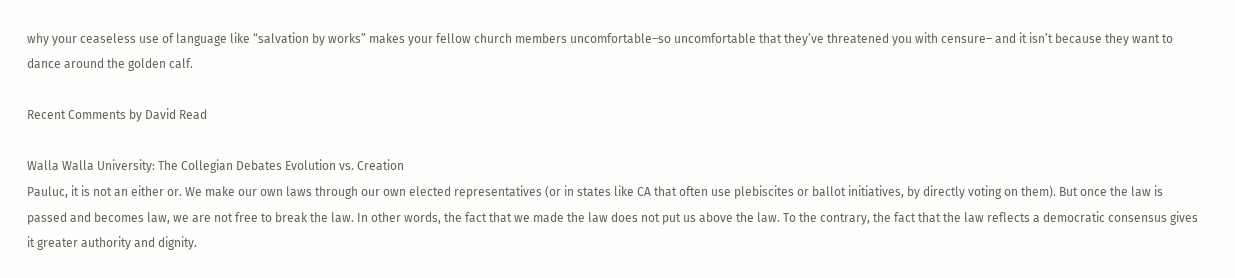why your ceaseless use of language like “salvation by works” makes your fellow church members uncomfortable–so uncomfortable that they’ve threatened you with censure– and it isn’t because they want to dance around the golden calf.

Recent Comments by David Read

Walla Walla University: The Collegian Debates Evolution vs. Creation
Pauluc, it is not an either or. We make our own laws through our own elected representatives (or in states like CA that often use plebiscites or ballot initiatives, by directly voting on them). But once the law is passed and becomes law, we are not free to break the law. In other words, the fact that we made the law does not put us above the law. To the contrary, the fact that the law reflects a democratic consensus gives it greater authority and dignity.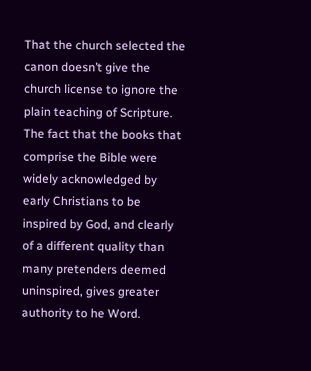That the church selected the canon doesn’t give the church license to ignore the plain teaching of Scripture. The fact that the books that comprise the Bible were widely acknowledged by early Christians to be inspired by God, and clearly of a different quality than many pretenders deemed uninspired, gives greater authority to he Word.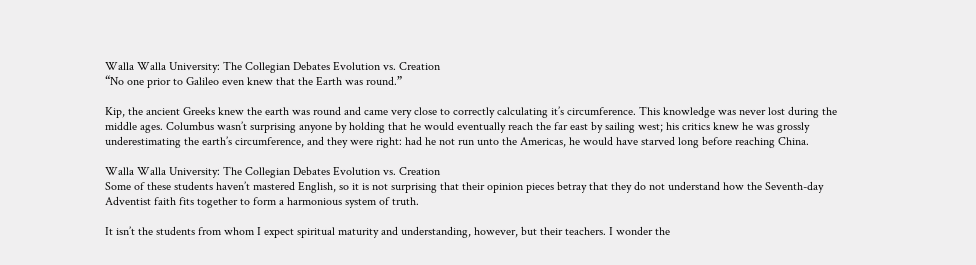Walla Walla University: The Collegian Debates Evolution vs. Creation
“No one prior to Galileo even knew that the Earth was round.”

Kip, the ancient Greeks knew the earth was round and came very close to correctly calculating it’s circumference. This knowledge was never lost during the middle ages. Columbus wasn’t surprising anyone by holding that he would eventually reach the far east by sailing west; his critics knew he was grossly underestimating the earth’s circumference, and they were right: had he not run unto the Americas, he would have starved long before reaching China.

Walla Walla University: The Collegian Debates Evolution vs. Creation
Some of these students haven’t mastered English, so it is not surprising that their opinion pieces betray that they do not understand how the Seventh-day Adventist faith fits together to form a harmonious system of truth.

It isn’t the students from whom I expect spiritual maturity and understanding, however, but their teachers. I wonder the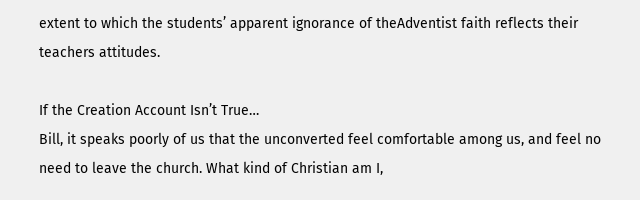extent to which the students’ apparent ignorance of theAdventist faith reflects their teachers attitudes.

If the Creation Account Isn’t True…
Bill, it speaks poorly of us that the unconverted feel comfortable among us, and feel no need to leave the church. What kind of Christian am I,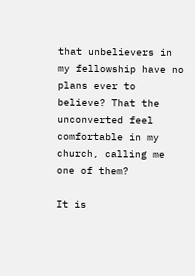that unbelievers in my fellowship have no plans ever to believe? That the unconverted feel comfortable in my church, calling me one of them?

It is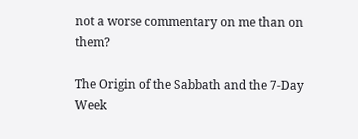not a worse commentary on me than on them?

The Origin of the Sabbath and the 7-Day Week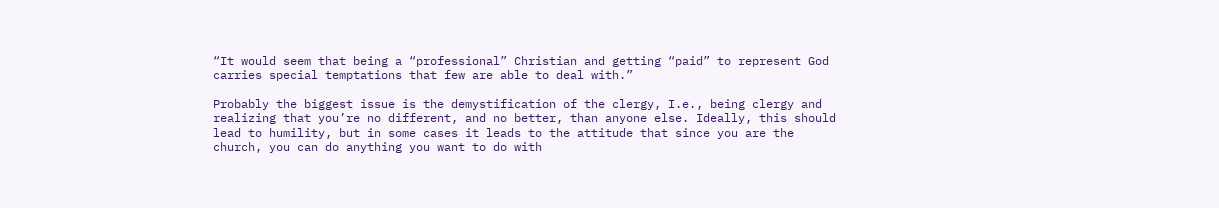“It would seem that being a “professional” Christian and getting “paid” to represent God carries special temptations that few are able to deal with.”

Probably the biggest issue is the demystification of the clergy, I.e., being clergy and realizing that you’re no different, and no better, than anyone else. Ideally, this should lead to humility, but in some cases it leads to the attitude that since you are the church, you can do anything you want to do with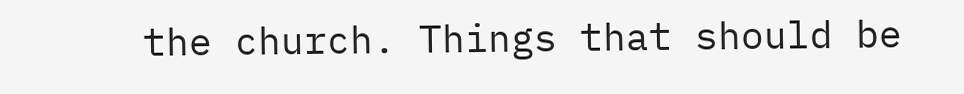the church. Things that should be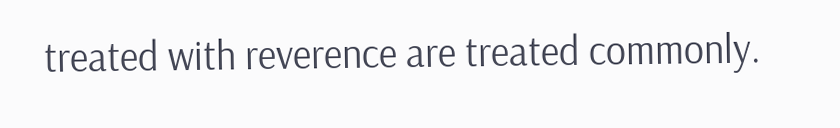treated with reverence are treated commonly.